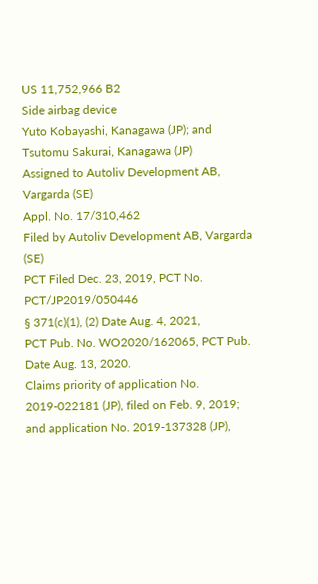US 11,752,966 B2
Side airbag device
Yuto Kobayashi, Kanagawa (JP); and Tsutomu Sakurai, Kanagawa (JP)
Assigned to Autoliv Development AB, Vargarda (SE)
Appl. No. 17/310,462
Filed by Autoliv Development AB, Vargarda (SE)
PCT Filed Dec. 23, 2019, PCT No. PCT/JP2019/050446
§ 371(c)(1), (2) Date Aug. 4, 2021,
PCT Pub. No. WO2020/162065, PCT Pub. Date Aug. 13, 2020.
Claims priority of application No. 2019-022181 (JP), filed on Feb. 9, 2019; and application No. 2019-137328 (JP),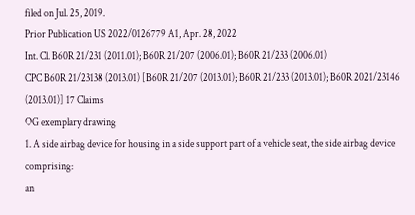filed on Jul. 25, 2019.
Prior Publication US 2022/0126779 A1, Apr. 28, 2022
Int. Cl. B60R 21/231 (2011.01); B60R 21/207 (2006.01); B60R 21/233 (2006.01)
CPC B60R 21/23138 (2013.01) [B60R 21/207 (2013.01); B60R 21/233 (2013.01); B60R 2021/23146 (2013.01)] 17 Claims
OG exemplary drawing
1. A side airbag device for housing in a side support part of a vehicle seat, the side airbag device comprising:
an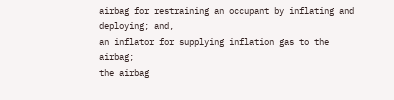airbag for restraining an occupant by inflating and deploying; and,
an inflator for supplying inflation gas to the airbag;
the airbag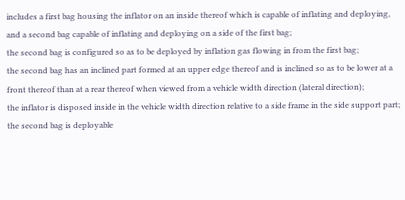includes a first bag housing the inflator on an inside thereof which is capable of inflating and deploying, and a second bag capable of inflating and deploying on a side of the first bag;
the second bag is configured so as to be deployed by inflation gas flowing in from the first bag;
the second bag has an inclined part formed at an upper edge thereof and is inclined so as to be lower at a front thereof than at a rear thereof when viewed from a vehicle width direction (lateral direction);
the inflator is disposed inside in the vehicle width direction relative to a side frame in the side support part;
the second bag is deployable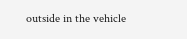outside in the vehicle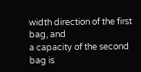width direction of the first bag, and
a capacity of the second bag is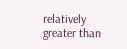relatively greater than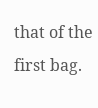that of the first bag.